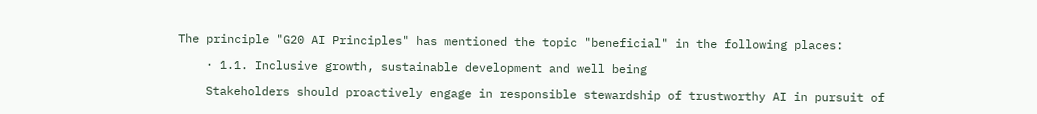The principle "G20 AI Principles" has mentioned the topic "beneficial" in the following places:

    · 1.1. Inclusive growth, sustainable development and well being

    Stakeholders should proactively engage in responsible stewardship of trustworthy AI in pursuit of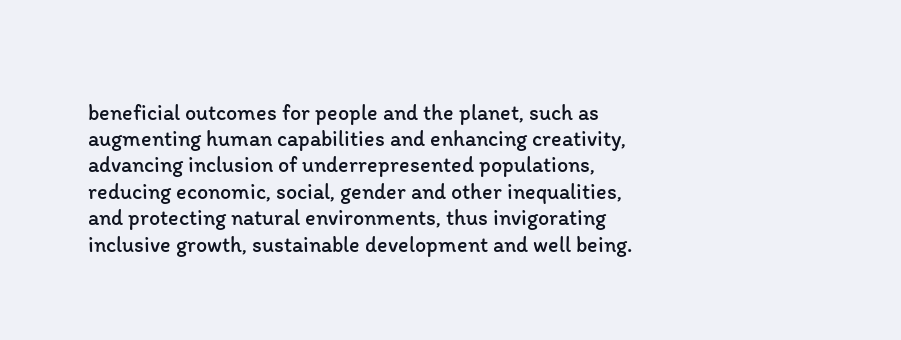beneficial outcomes for people and the planet, such as augmenting human capabilities and enhancing creativity, advancing inclusion of underrepresented populations, reducing economic, social, gender and other inequalities, and protecting natural environments, thus invigorating inclusive growth, sustainable development and well being.